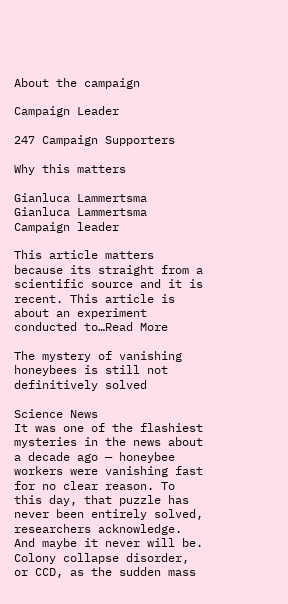About the campaign

Campaign Leader

247 Campaign Supporters

Why this matters

Gianluca Lammertsma
Gianluca Lammertsma Campaign leader

This article matters because its straight from a scientific source and it is recent. This article is about an experiment conducted to…Read More

The mystery of vanishing honeybees is still not definitively solved

Science News
It was one of the flashiest mysteries in the news about a decade ago — honeybee workers were vanishing fast for no clear reason. To this day, that puzzle has never been entirely solved, researchers acknowledge. And maybe it never will be. Colony collapse disorder, or CCD, as the sudden mass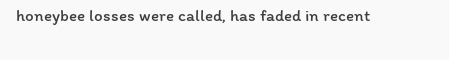honeybee losses were called, has faded in recent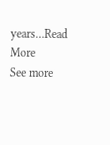years…Read More
See more